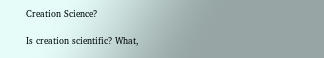Creation Science?

Is creation scientific? What,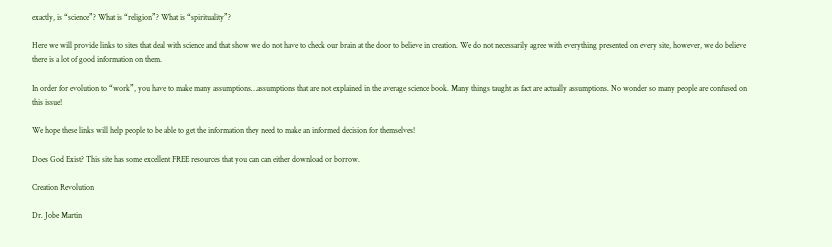exactly, is “science”? What is “religion”? What is “spirituality”?

Here we will provide links to sites that deal with science and that show we do not have to check our brain at the door to believe in creation. We do not necessarily agree with everything presented on every site, however, we do believe there is a lot of good information on them.

In order for evolution to “work”, you have to make many assumptions…assumptions that are not explained in the average science book. Many things taught as fact are actually assumptions. No wonder so many people are confused on this issue!

We hope these links will help people to be able to get the information they need to make an informed decision for themselves!

Does God Exist? This site has some excellent FREE resources that you can can either download or borrow.

Creation Revolution

Dr. Jobe Martin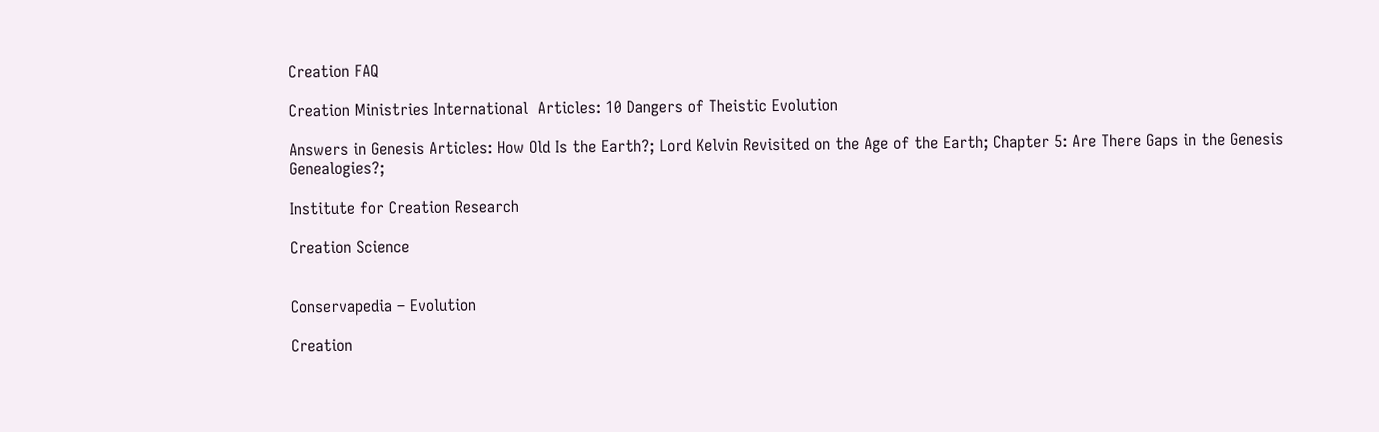Creation FAQ

Creation Ministries International  Articles: 10 Dangers of Theistic Evolution

Answers in Genesis Articles: How Old Is the Earth?; Lord Kelvin Revisited on the Age of the Earth; Chapter 5: Are There Gaps in the Genesis Genealogies?;

Institute for Creation Research

Creation Science


Conservapedia – Evolution

Creation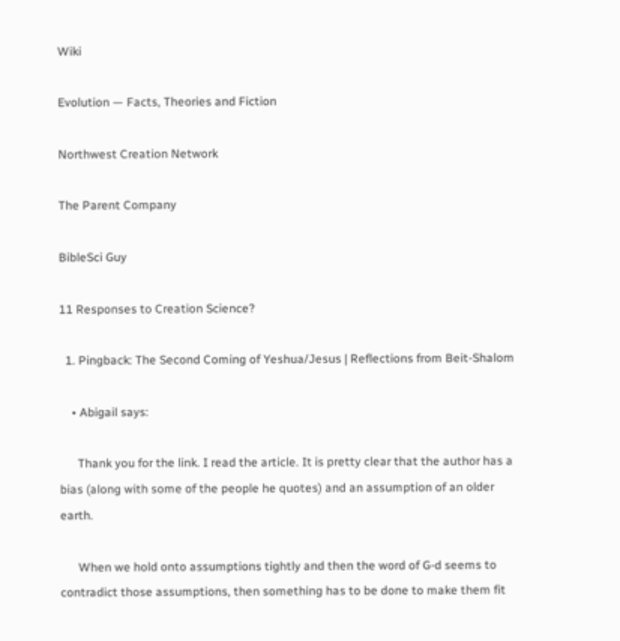Wiki

Evolution — Facts, Theories and Fiction

Northwest Creation Network

The Parent Company

BibleSci Guy

11 Responses to Creation Science?

  1. Pingback: The Second Coming of Yeshua/Jesus | Reflections from Beit-Shalom

    • Abigail says:

      Thank you for the link. I read the article. It is pretty clear that the author has a bias (along with some of the people he quotes) and an assumption of an older earth.

      When we hold onto assumptions tightly and then the word of G-d seems to contradict those assumptions, then something has to be done to make them fit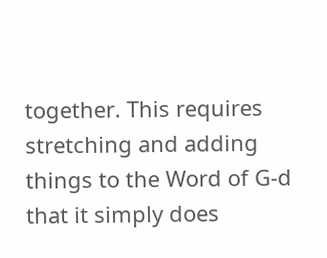together. This requires stretching and adding things to the Word of G-d that it simply does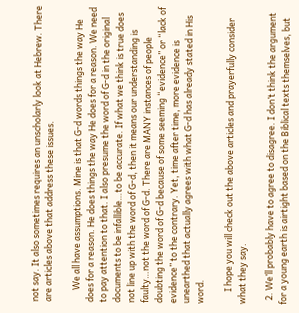not say. It also sometimes requires an unscholarly look at Hebrew. There are articles above that address these issues.

      We all have assumptions. Mine is that G-d words things the way He does for a reason. He does things the way He does for a reason. We need to pay attention to that. I also presume the word of G-d in the original documents to be infallible…to be accurate. If what we think is true does not line up with the word of G-d, then it means our understanding is faulty…not the word of G-d. There are MANY instances of people doubting the word of G-d because of some seeming “evidence” or “lack of evidence” to the contrary. Yet, time after time, more evidence is unearthed that actually agrees with what G-d has already stated in His word.

      I hope you will check out the above articles and prayerfully consider what they say.

  2. We’ll probably have to agree to disagree. I don’t think the argument for a young earth is airtight based on the Biblical texts themselves, but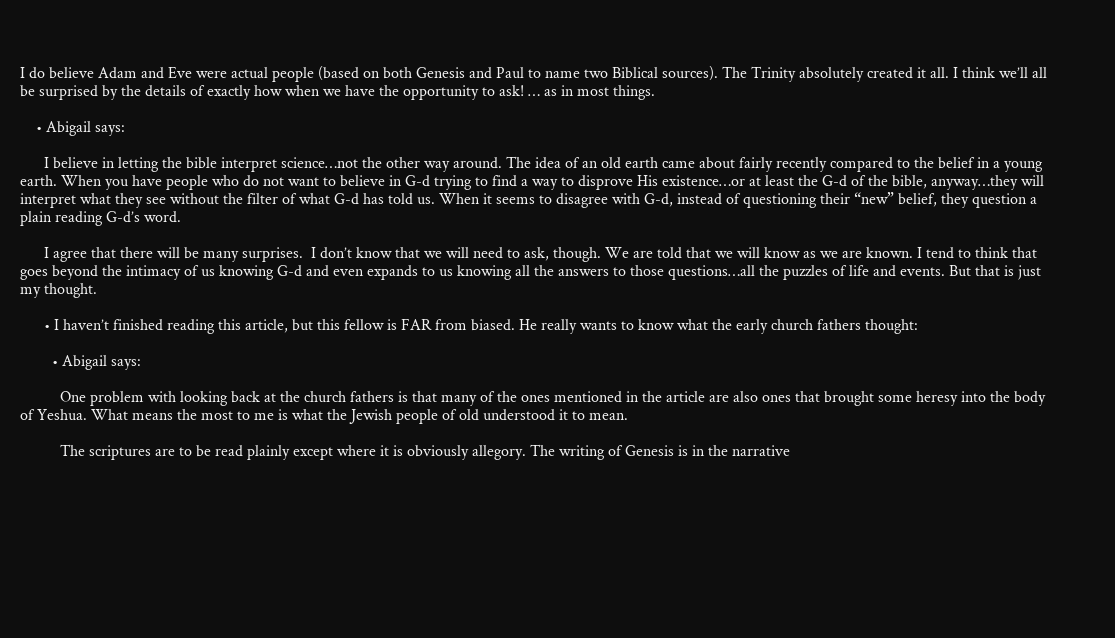I do believe Adam and Eve were actual people (based on both Genesis and Paul to name two Biblical sources). The Trinity absolutely created it all. I think we’ll all be surprised by the details of exactly how when we have the opportunity to ask! … as in most things.

    • Abigail says:

      I believe in letting the bible interpret science…not the other way around. The idea of an old earth came about fairly recently compared to the belief in a young earth. When you have people who do not want to believe in G-d trying to find a way to disprove His existence…or at least the G-d of the bible, anyway…they will interpret what they see without the filter of what G-d has told us. When it seems to disagree with G-d, instead of questioning their “new” belief, they question a plain reading G-d’s word.

      I agree that there will be many surprises.  I don’t know that we will need to ask, though. We are told that we will know as we are known. I tend to think that goes beyond the intimacy of us knowing G-d and even expands to us knowing all the answers to those questions…all the puzzles of life and events. But that is just my thought.

      • I haven’t finished reading this article, but this fellow is FAR from biased. He really wants to know what the early church fathers thought:

        • Abigail says:

          One problem with looking back at the church fathers is that many of the ones mentioned in the article are also ones that brought some heresy into the body of Yeshua. What means the most to me is what the Jewish people of old understood it to mean.

          The scriptures are to be read plainly except where it is obviously allegory. The writing of Genesis is in the narrative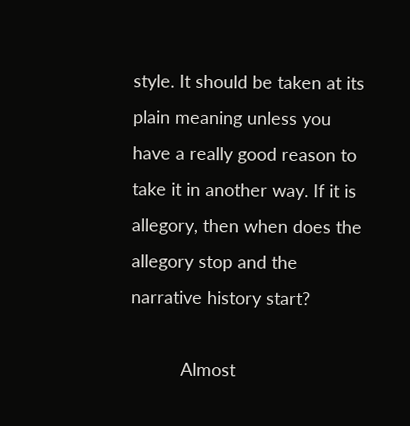style. It should be taken at its plain meaning unless you have a really good reason to take it in another way. If it is allegory, then when does the allegory stop and the narrative history start?

          Almost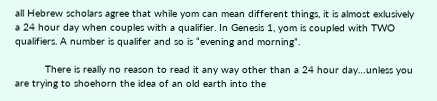all Hebrew scholars agree that while yom can mean different things, it is almost exlusively a 24 hour day when couples with a qualifier. In Genesis 1, yom is coupled with TWO qualifiers. A number is qualifer and so is “evening and morning”.

          There is really no reason to read it any way other than a 24 hour day…unless you are trying to shoehorn the idea of an old earth into the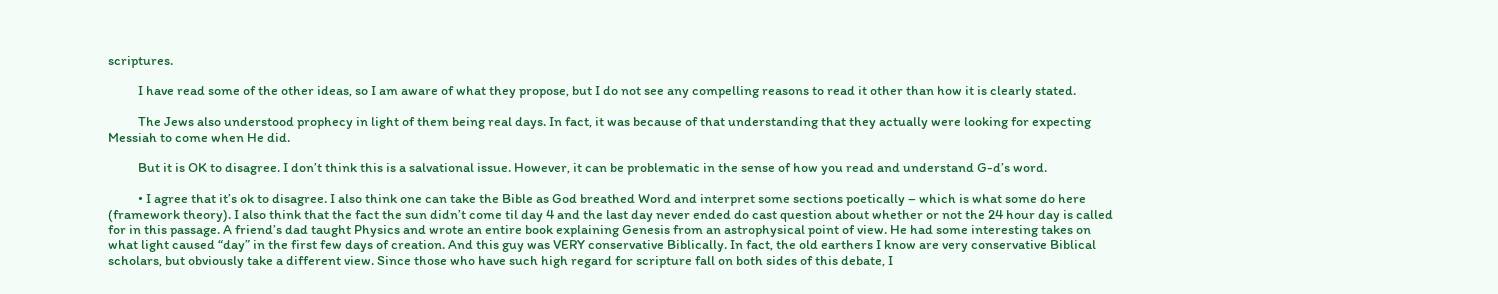scriptures.

          I have read some of the other ideas, so I am aware of what they propose, but I do not see any compelling reasons to read it other than how it is clearly stated.

          The Jews also understood prophecy in light of them being real days. In fact, it was because of that understanding that they actually were looking for expecting Messiah to come when He did.

          But it is OK to disagree. I don’t think this is a salvational issue. However, it can be problematic in the sense of how you read and understand G-d’s word.

          • I agree that it’s ok to disagree. I also think one can take the Bible as God breathed Word and interpret some sections poetically – which is what some do here (framework theory). I also think that the fact the sun didn’t come til day 4 and the last day never ended do cast question about whether or not the 24 hour day is called for in this passage. A friend’s dad taught Physics and wrote an entire book explaining Genesis from an astrophysical point of view. He had some interesting takes on what light caused “day” in the first few days of creation. And this guy was VERY conservative Biblically. In fact, the old earthers I know are very conservative Biblical scholars, but obviously take a different view. Since those who have such high regard for scripture fall on both sides of this debate, I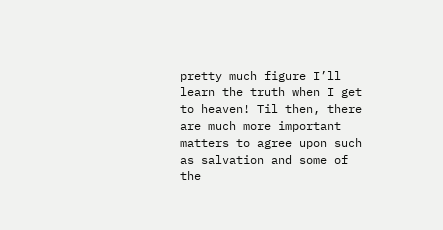pretty much figure I’ll learn the truth when I get to heaven! Til then, there are much more important matters to agree upon such as salvation and some of the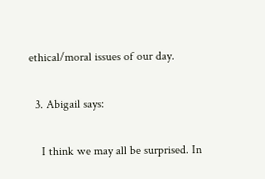ethical/moral issues of our day.

  3. Abigail says:

    I think we may all be surprised. In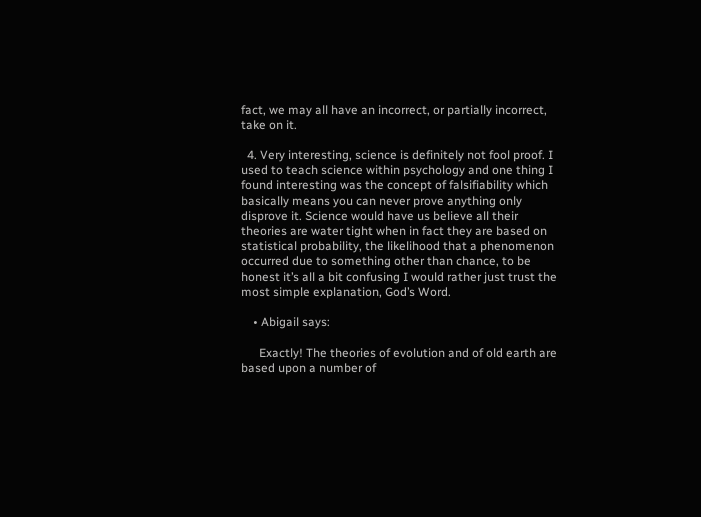fact, we may all have an incorrect, or partially incorrect, take on it.

  4. Very interesting, science is definitely not fool proof. I used to teach science within psychology and one thing I found interesting was the concept of falsifiability which basically means you can never prove anything only disprove it. Science would have us believe all their theories are water tight when in fact they are based on statistical probability, the likelihood that a phenomenon occurred due to something other than chance, to be honest it’s all a bit confusing I would rather just trust the most simple explanation, God’s Word.

    • Abigail says:

      Exactly! The theories of evolution and of old earth are based upon a number of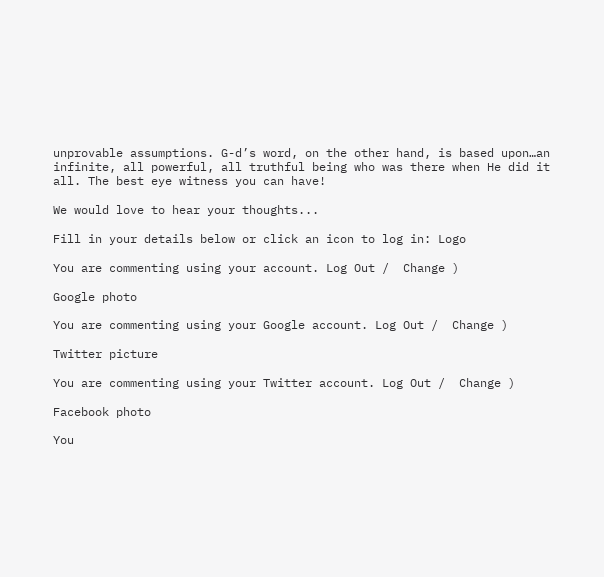unprovable assumptions. G-d’s word, on the other hand, is based upon…an infinite, all powerful, all truthful being who was there when He did it all. The best eye witness you can have!

We would love to hear your thoughts...

Fill in your details below or click an icon to log in: Logo

You are commenting using your account. Log Out /  Change )

Google photo

You are commenting using your Google account. Log Out /  Change )

Twitter picture

You are commenting using your Twitter account. Log Out /  Change )

Facebook photo

You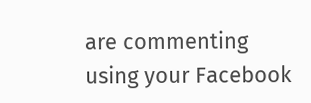are commenting using your Facebook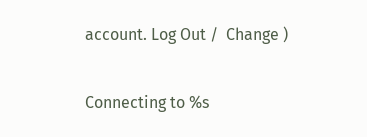account. Log Out /  Change )

Connecting to %s